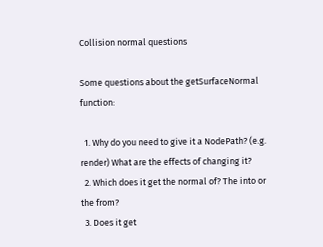Collision normal questions

Some questions about the getSurfaceNormal function:

  1. Why do you need to give it a NodePath? (e.g. render) What are the effects of changing it?
  2. Which does it get the normal of? The into or the from?
  3. Does it get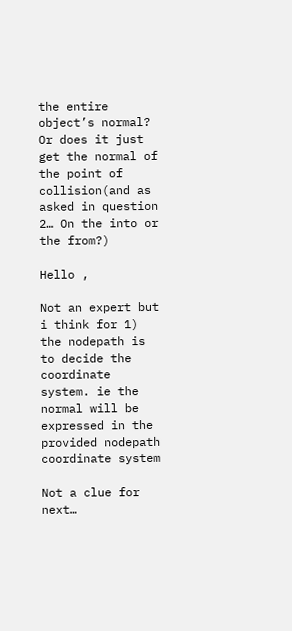the entire object’s normal? Or does it just get the normal of the point of collision(and as asked in question 2… On the into or the from?)

Hello ,

Not an expert but i think for 1) the nodepath is to decide the coordinate system. ie the normal will be expressed in the provided nodepath coordinate system

Not a clue for next…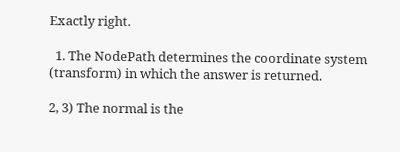Exactly right.

  1. The NodePath determines the coordinate system (transform) in which the answer is returned.

2, 3) The normal is the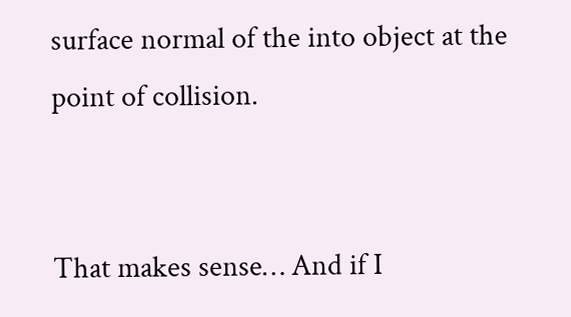surface normal of the into object at the point of collision.


That makes sense… And if I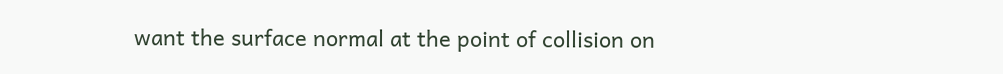want the surface normal at the point of collision on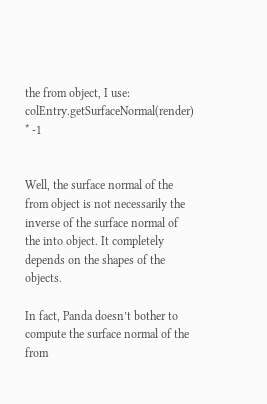the from object, I use:
colEntry.getSurfaceNormal(render) * -1


Well, the surface normal of the from object is not necessarily the inverse of the surface normal of the into object. It completely depends on the shapes of the objects.

In fact, Panda doesn’t bother to compute the surface normal of the from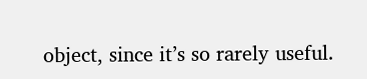object, since it’s so rarely useful.